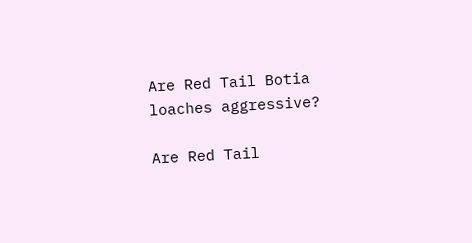Are Red Tail Botia loaches aggressive?

Are Red Tail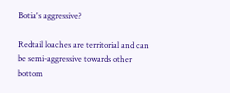Botia's aggressive?

Redtail loaches are territorial and can be semi-aggressive towards other bottom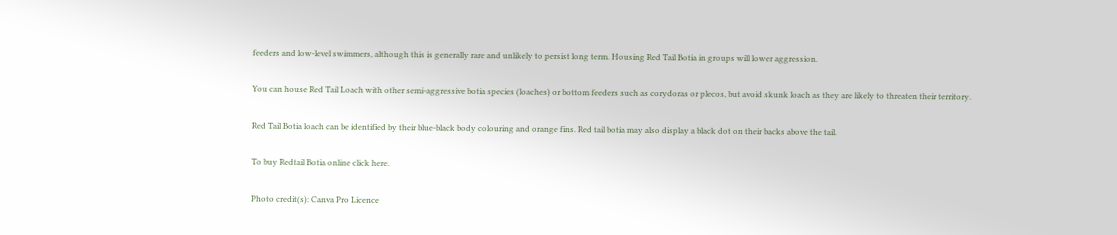feeders and low-level swimmers, although this is generally rare and unlikely to persist long term. Housing Red Tail Botia in groups will lower aggression.

You can house Red Tail Loach with other semi-aggressive botia species (loaches) or bottom feeders such as corydoras or plecos, but avoid skunk loach as they are likely to threaten their territory.

Red Tail Botia loach can be identified by their blue-black body colouring and orange fins. Red tail botia may also display a black dot on their backs above the tail.

To buy Redtail Botia online click here.

Photo credit(s): Canva Pro Licence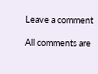Leave a comment

All comments are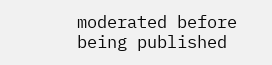moderated before being published